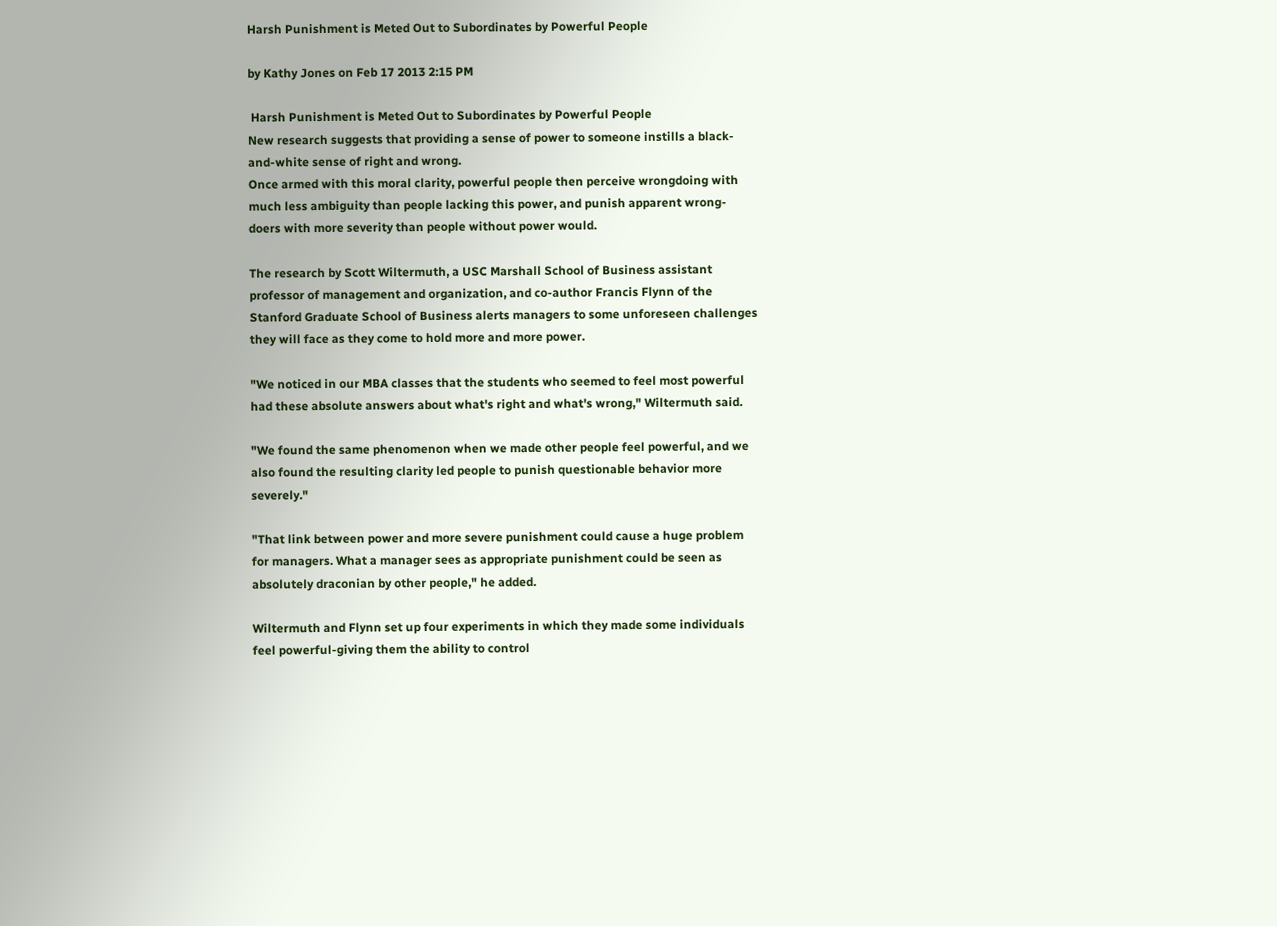Harsh Punishment is Meted Out to Subordinates by Powerful People

by Kathy Jones on Feb 17 2013 2:15 PM

 Harsh Punishment is Meted Out to Subordinates by Powerful People
New research suggests that providing a sense of power to someone instills a black-and-white sense of right and wrong.
Once armed with this moral clarity, powerful people then perceive wrongdoing with much less ambiguity than people lacking this power, and punish apparent wrong-doers with more severity than people without power would.

The research by Scott Wiltermuth, a USC Marshall School of Business assistant professor of management and organization, and co-author Francis Flynn of the Stanford Graduate School of Business alerts managers to some unforeseen challenges they will face as they come to hold more and more power.

"We noticed in our MBA classes that the students who seemed to feel most powerful had these absolute answers about what's right and what's wrong," Wiltermuth said.

"We found the same phenomenon when we made other people feel powerful, and we also found the resulting clarity led people to punish questionable behavior more severely."

"That link between power and more severe punishment could cause a huge problem for managers. What a manager sees as appropriate punishment could be seen as absolutely draconian by other people," he added.

Wiltermuth and Flynn set up four experiments in which they made some individuals feel powerful-giving them the ability to control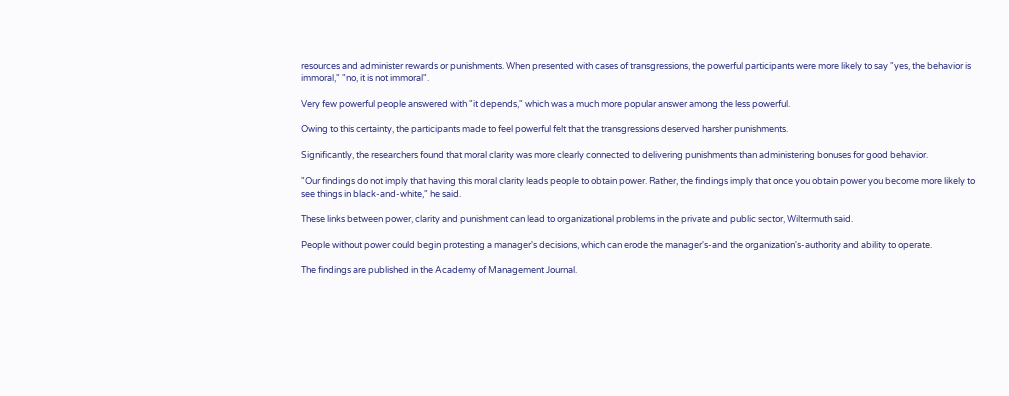resources and administer rewards or punishments. When presented with cases of transgressions, the powerful participants were more likely to say "yes, the behavior is immoral," "no, it is not immoral".

Very few powerful people answered with "it depends," which was a much more popular answer among the less powerful.

Owing to this certainty, the participants made to feel powerful felt that the transgressions deserved harsher punishments.

Significantly, the researchers found that moral clarity was more clearly connected to delivering punishments than administering bonuses for good behavior.

"Our findings do not imply that having this moral clarity leads people to obtain power. Rather, the findings imply that once you obtain power you become more likely to see things in black-and-white," he said.

These links between power, clarity and punishment can lead to organizational problems in the private and public sector, Wiltermuth said.

People without power could begin protesting a manager's decisions, which can erode the manager's-and the organization's-authority and ability to operate.

The findings are published in the Academy of Management Journal.